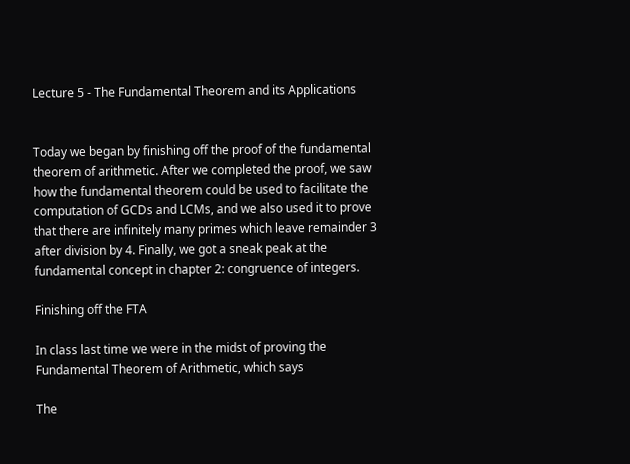Lecture 5 - The Fundamental Theorem and its Applications


Today we began by finishing off the proof of the fundamental theorem of arithmetic. After we completed the proof, we saw how the fundamental theorem could be used to facilitate the computation of GCDs and LCMs, and we also used it to prove that there are infinitely many primes which leave remainder 3 after division by 4. Finally, we got a sneak peak at the fundamental concept in chapter 2: congruence of integers.

Finishing off the FTA

In class last time we were in the midst of proving the Fundamental Theorem of Arithmetic, which says

The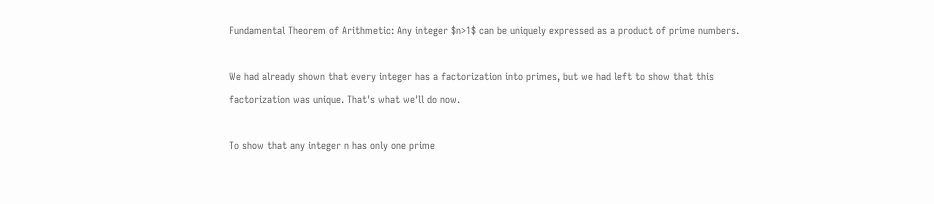Fundamental Theorem of Arithmetic: Any integer $n>1$ can be uniquely expressed as a product of prime numbers.

We had already shown that every integer has a factorization into primes, but we had left to show that this factorization was unique. That's what we'll do now.

To show that any integer n has only one prime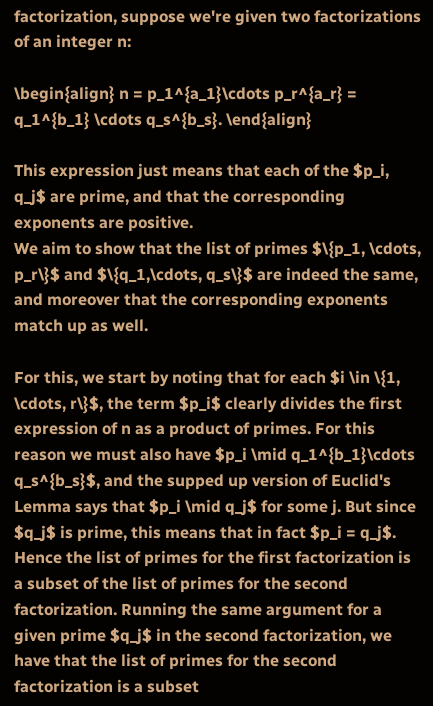factorization, suppose we're given two factorizations of an integer n:

\begin{align} n = p_1^{a_1}\cdots p_r^{a_r} = q_1^{b_1} \cdots q_s^{b_s}. \end{align}

This expression just means that each of the $p_i, q_j$ are prime, and that the corresponding exponents are positive.
We aim to show that the list of primes $\{p_1, \cdots, p_r\}$ and $\{q_1,\cdots, q_s\}$ are indeed the same, and moreover that the corresponding exponents match up as well.

For this, we start by noting that for each $i \in \{1, \cdots, r\}$, the term $p_i$ clearly divides the first expression of n as a product of primes. For this reason we must also have $p_i \mid q_1^{b_1}\cdots q_s^{b_s}$, and the supped up version of Euclid's Lemma says that $p_i \mid q_j$ for some j. But since $q_j$ is prime, this means that in fact $p_i = q_j$. Hence the list of primes for the first factorization is a subset of the list of primes for the second factorization. Running the same argument for a given prime $q_j$ in the second factorization, we have that the list of primes for the second factorization is a subset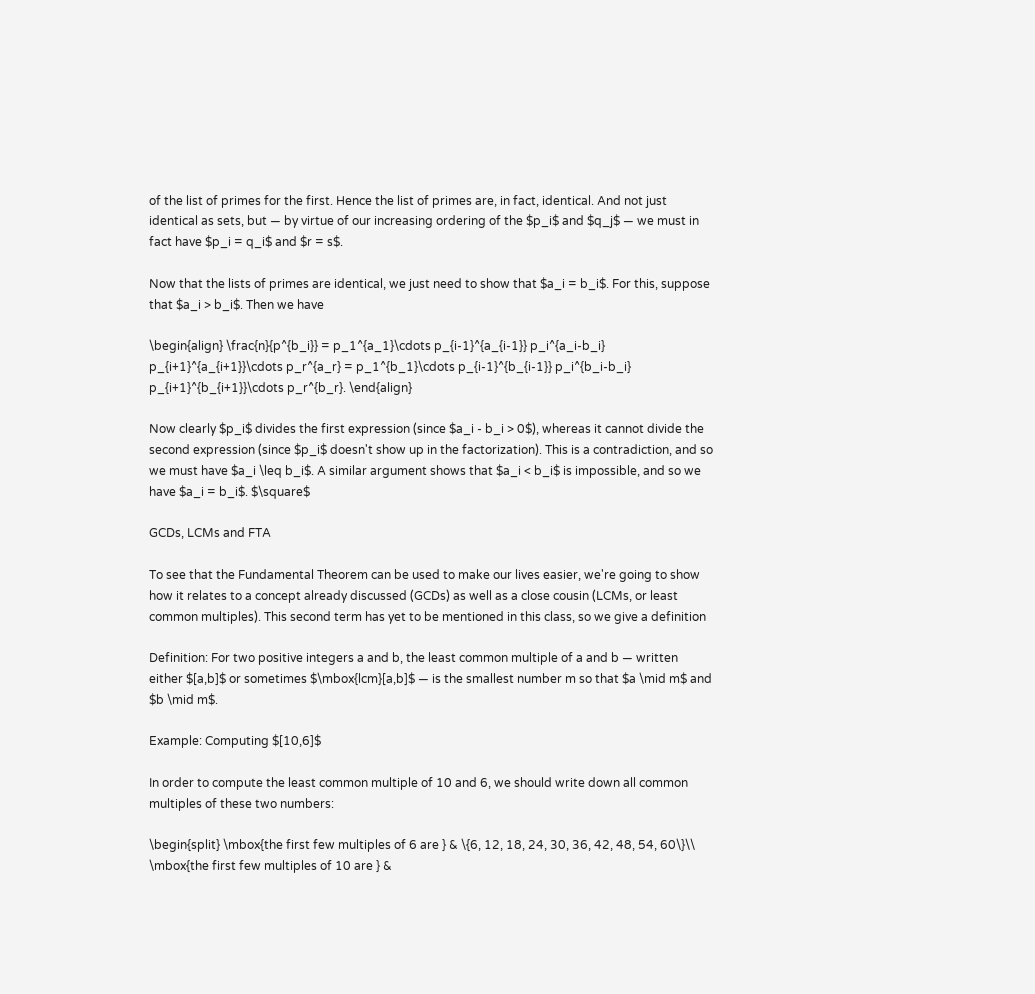of the list of primes for the first. Hence the list of primes are, in fact, identical. And not just identical as sets, but — by virtue of our increasing ordering of the $p_i$ and $q_j$ — we must in fact have $p_i = q_i$ and $r = s$.

Now that the lists of primes are identical, we just need to show that $a_i = b_i$. For this, suppose that $a_i > b_i$. Then we have

\begin{align} \frac{n}{p^{b_i}} = p_1^{a_1}\cdots p_{i-1}^{a_{i-1}} p_i^{a_i-b_i} p_{i+1}^{a_{i+1}}\cdots p_r^{a_r} = p_1^{b_1}\cdots p_{i-1}^{b_{i-1}} p_i^{b_i-b_i} p_{i+1}^{b_{i+1}}\cdots p_r^{b_r}. \end{align}

Now clearly $p_i$ divides the first expression (since $a_i - b_i > 0$), whereas it cannot divide the second expression (since $p_i$ doesn't show up in the factorization). This is a contradiction, and so we must have $a_i \leq b_i$. A similar argument shows that $a_i < b_i$ is impossible, and so we have $a_i = b_i$. $\square$

GCDs, LCMs and FTA

To see that the Fundamental Theorem can be used to make our lives easier, we're going to show how it relates to a concept already discussed (GCDs) as well as a close cousin (LCMs, or least common multiples). This second term has yet to be mentioned in this class, so we give a definition

Definition: For two positive integers a and b, the least common multiple of a and b — written either $[a,b]$ or sometimes $\mbox{lcm}[a,b]$ — is the smallest number m so that $a \mid m$ and $b \mid m$.

Example: Computing $[10,6]$

In order to compute the least common multiple of 10 and 6, we should write down all common multiples of these two numbers:

\begin{split} \mbox{the first few multiples of 6 are } & \{6, 12, 18, 24, 30, 36, 42, 48, 54, 60\}\\ \mbox{the first few multiples of 10 are } &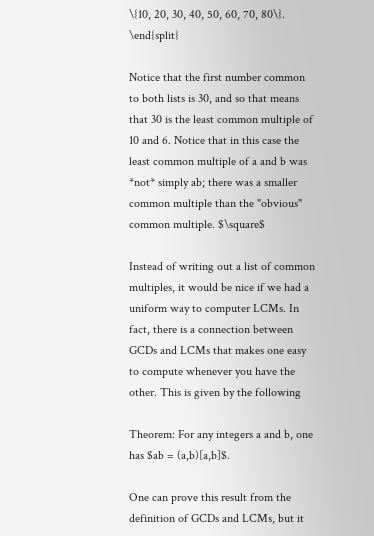\{10, 20, 30, 40, 50, 60, 70, 80\}. \end{split}

Notice that the first number common to both lists is 30, and so that means that 30 is the least common multiple of 10 and 6. Notice that in this case the least common multiple of a and b was *not* simply ab; there was a smaller common multiple than the "obvious" common multiple. $\square$

Instead of writing out a list of common multiples, it would be nice if we had a uniform way to computer LCMs. In fact, there is a connection between GCDs and LCMs that makes one easy to compute whenever you have the other. This is given by the following

Theorem: For any integers a and b, one has $ab = (a,b)[a,b]$.

One can prove this result from the definition of GCDs and LCMs, but it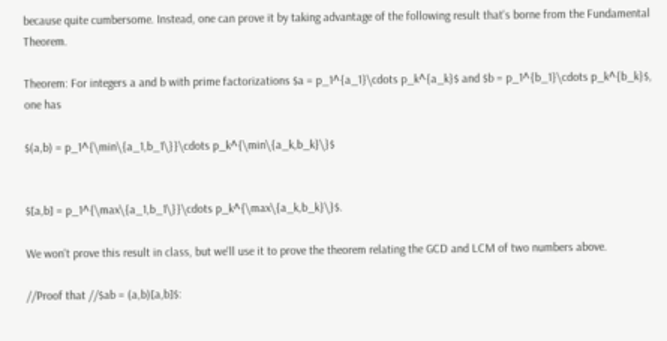because quite cumbersome. Instead, one can prove it by taking advantage of the following result that's borne from the Fundamental Theorem.

Theorem: For integers a and b with prime factorizations $a = p_1^{a_1}\cdots p_k^{a_k}$ and $b = p_1^{b_1}\cdots p_k^{b_k}$, one has

$(a,b) = p_1^{\min\{a_1,b_1\}}\cdots p_k^{\min\{a_k,b_k}\}$


$[a,b] = p_1^{\max\{a_1,b_1\}}\cdots p_k^{\max\{a_k,b_k}\}$.

We won't prove this result in class, but we'll use it to prove the theorem relating the GCD and LCM of two numbers above.

//Proof that //$ab = (a,b)[a,b]$: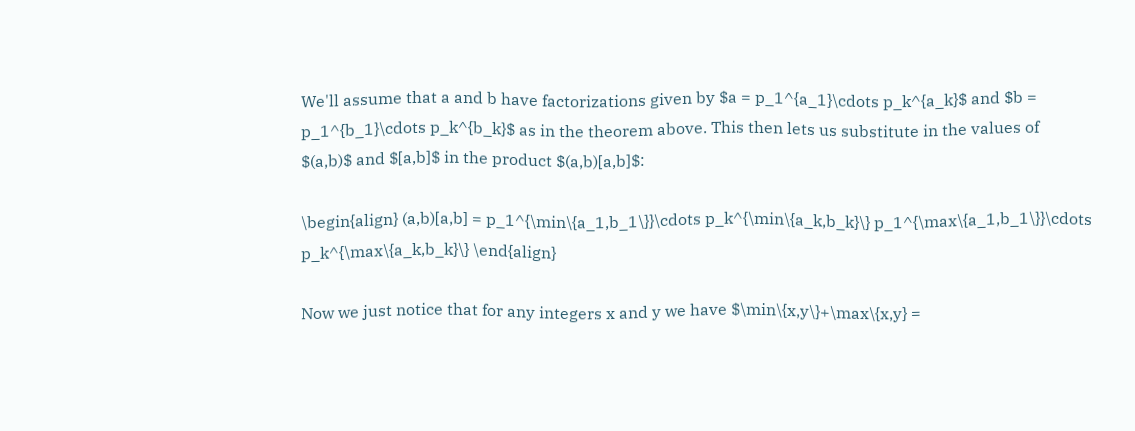We'll assume that a and b have factorizations given by $a = p_1^{a_1}\cdots p_k^{a_k}$ and $b = p_1^{b_1}\cdots p_k^{b_k}$ as in the theorem above. This then lets us substitute in the values of $(a,b)$ and $[a,b]$ in the product $(a,b)[a,b]$:

\begin{align} (a,b)[a,b] = p_1^{\min\{a_1,b_1\}}\cdots p_k^{\min\{a_k,b_k}\} p_1^{\max\{a_1,b_1\}}\cdots p_k^{\max\{a_k,b_k}\} \end{align}

Now we just notice that for any integers x and y we have $\min\{x,y\}+\max\{x,y} =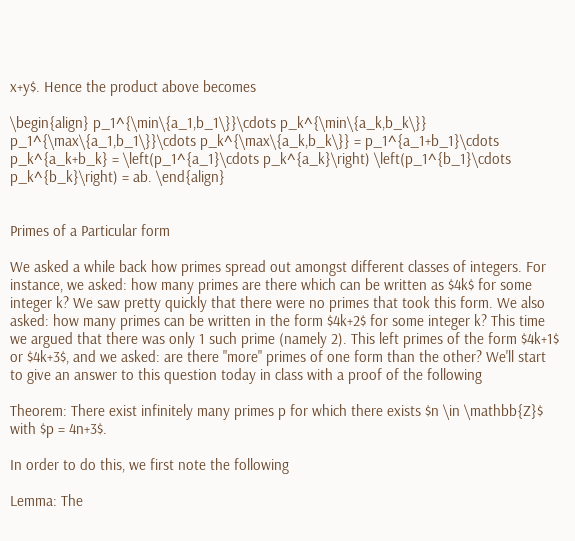x+y$. Hence the product above becomes

\begin{align} p_1^{\min\{a_1,b_1\}}\cdots p_k^{\min\{a_k,b_k\}} p_1^{\max\{a_1,b_1\}}\cdots p_k^{\max\{a_k,b_k\}} = p_1^{a_1+b_1}\cdots p_k^{a_k+b_k} = \left(p_1^{a_1}\cdots p_k^{a_k}\right) \left(p_1^{b_1}\cdots p_k^{b_k}\right) = ab. \end{align}


Primes of a Particular form

We asked a while back how primes spread out amongst different classes of integers. For instance, we asked: how many primes are there which can be written as $4k$ for some integer k? We saw pretty quickly that there were no primes that took this form. We also asked: how many primes can be written in the form $4k+2$ for some integer k? This time we argued that there was only 1 such prime (namely 2). This left primes of the form $4k+1$ or $4k+3$, and we asked: are there "more" primes of one form than the other? We'll start to give an answer to this question today in class with a proof of the following

Theorem: There exist infinitely many primes p for which there exists $n \in \mathbb{Z}$ with $p = 4n+3$.

In order to do this, we first note the following

Lemma: The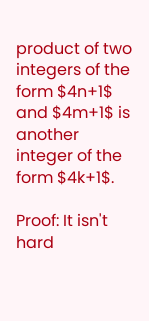product of two integers of the form $4n+1$ and $4m+1$ is another integer of the form $4k+1$.

Proof: It isn't hard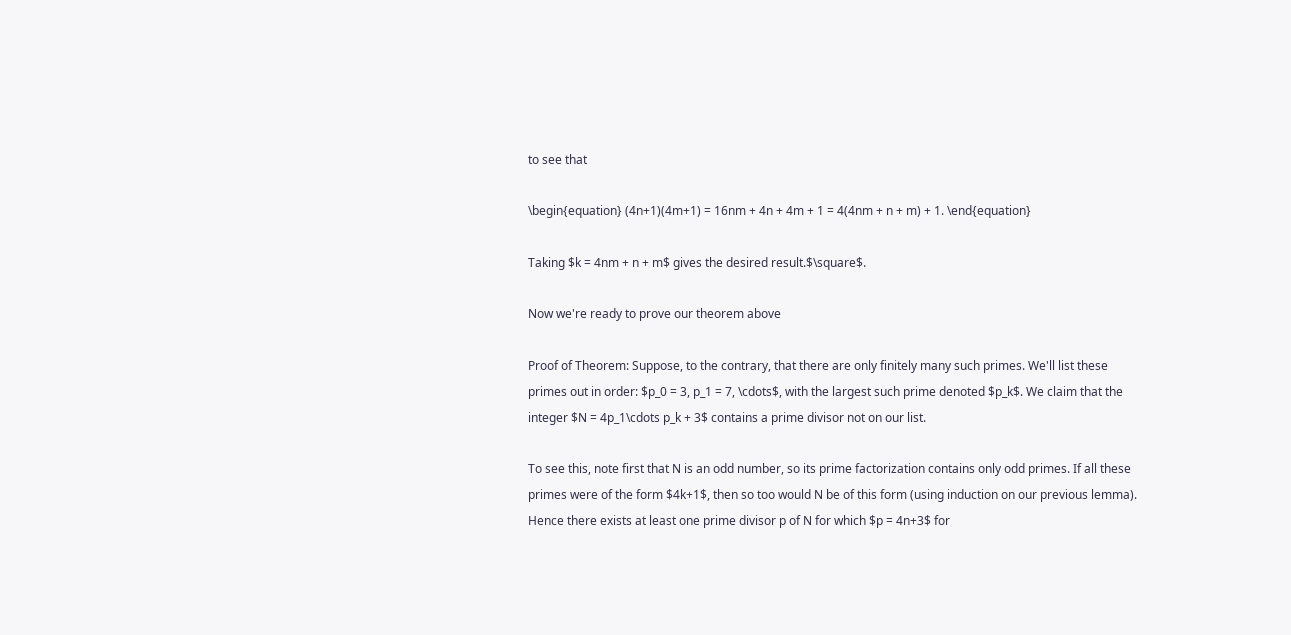to see that

\begin{equation} (4n+1)(4m+1) = 16nm + 4n + 4m + 1 = 4(4nm + n + m) + 1. \end{equation}

Taking $k = 4nm + n + m$ gives the desired result.$\square$.

Now we're ready to prove our theorem above

Proof of Theorem: Suppose, to the contrary, that there are only finitely many such primes. We'll list these primes out in order: $p_0 = 3, p_1 = 7, \cdots$, with the largest such prime denoted $p_k$. We claim that the integer $N = 4p_1\cdots p_k + 3$ contains a prime divisor not on our list.

To see this, note first that N is an odd number, so its prime factorization contains only odd primes. If all these primes were of the form $4k+1$, then so too would N be of this form (using induction on our previous lemma). Hence there exists at least one prime divisor p of N for which $p = 4n+3$ for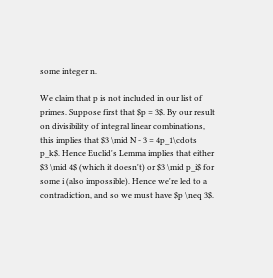some integer n.

We claim that p is not included in our list of primes. Suppose first that $p = 3$. By our result on divisibility of integral linear combinations, this implies that $3 \mid N - 3 = 4p_1\cdots p_k$. Hence Euclid's Lemma implies that either $3 \mid 4$ (which it doesn't) or $3 \mid p_i$ for some i (also impossible). Hence we're led to a contradiction, and so we must have $p \neq 3$.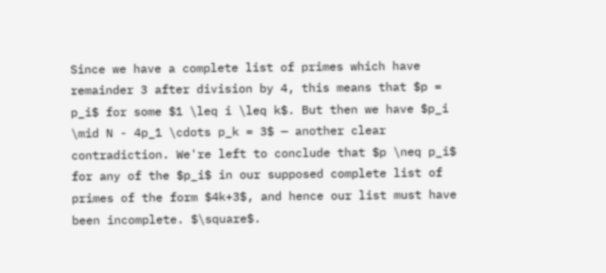Since we have a complete list of primes which have remainder 3 after division by 4, this means that $p = p_i$ for some $1 \leq i \leq k$. But then we have $p_i \mid N - 4p_1 \cdots p_k = 3$ — another clear contradiction. We're left to conclude that $p \neq p_i$ for any of the $p_i$ in our supposed complete list of primes of the form $4k+3$, and hence our list must have been incomplete. $\square$.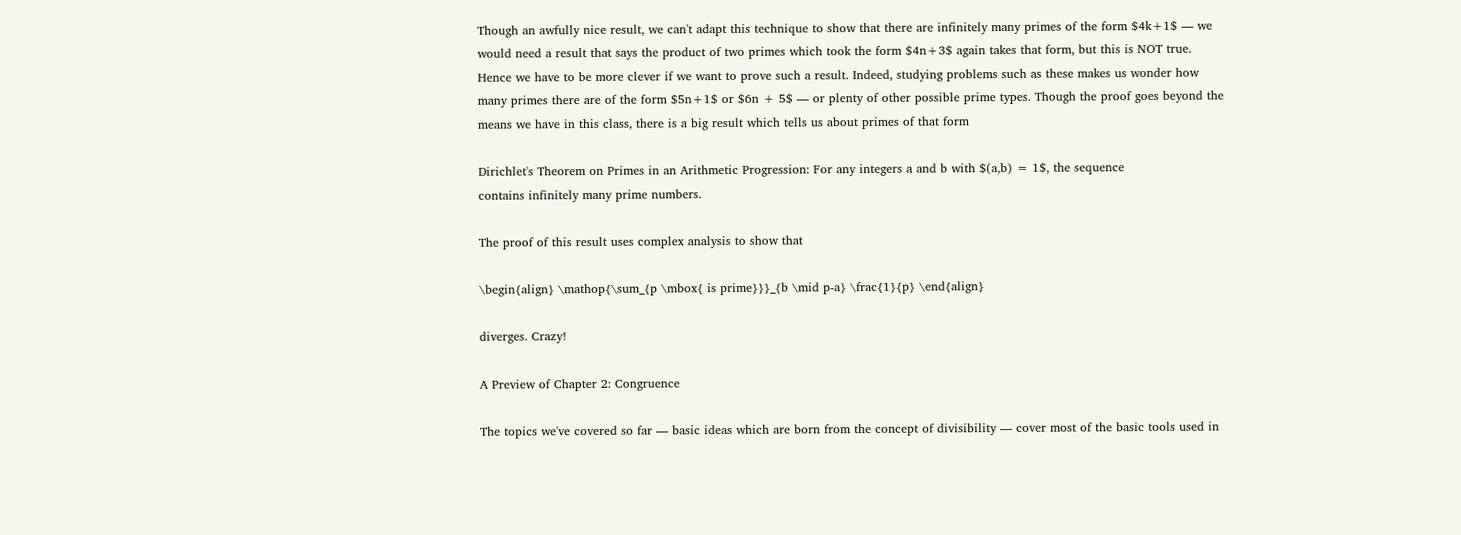Though an awfully nice result, we can't adapt this technique to show that there are infinitely many primes of the form $4k+1$ — we would need a result that says the product of two primes which took the form $4n+3$ again takes that form, but this is NOT true. Hence we have to be more clever if we want to prove such a result. Indeed, studying problems such as these makes us wonder how many primes there are of the form $5n+1$ or $6n + 5$ — or plenty of other possible prime types. Though the proof goes beyond the means we have in this class, there is a big result which tells us about primes of that form

Dirichlet's Theorem on Primes in an Arithmetic Progression: For any integers a and b with $(a,b) = 1$, the sequence
contains infinitely many prime numbers.

The proof of this result uses complex analysis to show that

\begin{align} \mathop{\sum_{p \mbox{ is prime}}}_{b \mid p-a} \frac{1}{p} \end{align}

diverges. Crazy!

A Preview of Chapter 2: Congruence

The topics we've covered so far — basic ideas which are born from the concept of divisibility — cover most of the basic tools used in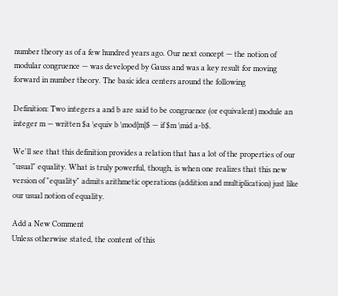number theory as of a few hundred years ago. Our next concept — the notion of modular congruence — was developed by Gauss and was a key result for moving forward in number theory. The basic idea centers around the following

Definition: Two integers a and b are said to be congruence (or equivalent) module an integer m — written $a \equiv b \mod{m}$ — if $m \mid a-b$.

We'll see that this definition provides a relation that has a lot of the properties of our "usual" equality. What is truly powerful, though, is when one realizes that this new version of "equality" admits arithmetic operations (addition and multiplication) just like our usual notion of equality.

Add a New Comment
Unless otherwise stated, the content of this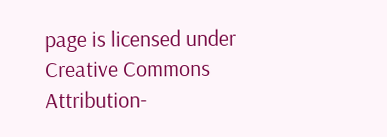page is licensed under Creative Commons Attribution-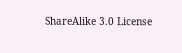ShareAlike 3.0 License